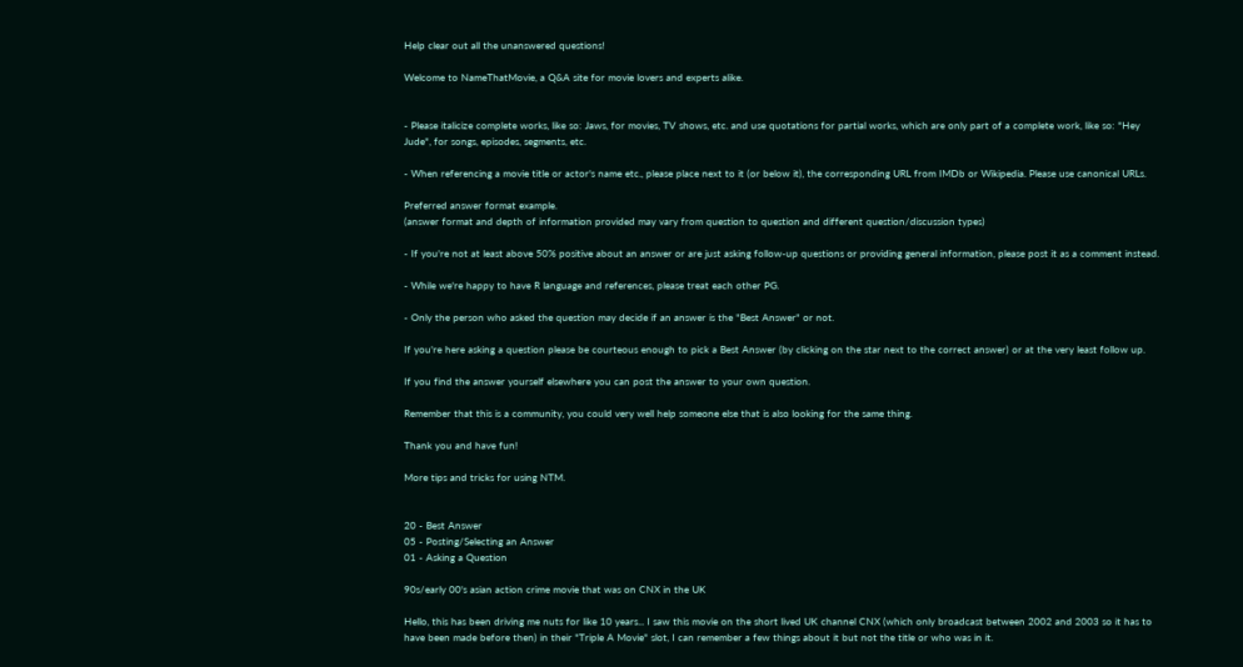Help clear out all the unanswered questions!

Welcome to NameThatMovie, a Q&A site for movie lovers and experts alike.


- Please italicize complete works, like so: Jaws, for movies, TV shows, etc. and use quotations for partial works, which are only part of a complete work, like so: "Hey Jude", for songs, episodes, segments, etc.

- When referencing a movie title or actor's name etc., please place next to it (or below it), the corresponding URL from IMDb or Wikipedia. Please use canonical URLs.

Preferred answer format example.
(answer format and depth of information provided may vary from question to question and different question/discussion types)

- If you're not at least above 50% positive about an answer or are just asking follow-up questions or providing general information, please post it as a comment instead.

- While we're happy to have R language and references, please treat each other PG.

- Only the person who asked the question may decide if an answer is the "Best Answer" or not.

If you're here asking a question please be courteous enough to pick a Best Answer (by clicking on the star next to the correct answer) or at the very least follow up.

If you find the answer yourself elsewhere you can post the answer to your own question.

Remember that this is a community, you could very well help someone else that is also looking for the same thing.

Thank you and have fun!

More tips and tricks for using NTM.


20 - Best Answer
05 - Posting/Selecting an Answer
01 - Asking a Question

90s/early 00's asian action crime movie that was on CNX in the UK

Hello, this has been driving me nuts for like 10 years... I saw this movie on the short lived UK channel CNX (which only broadcast between 2002 and 2003 so it has to have been made before then) in their "Triple A Movie" slot, I can remember a few things about it but not the title or who was in it.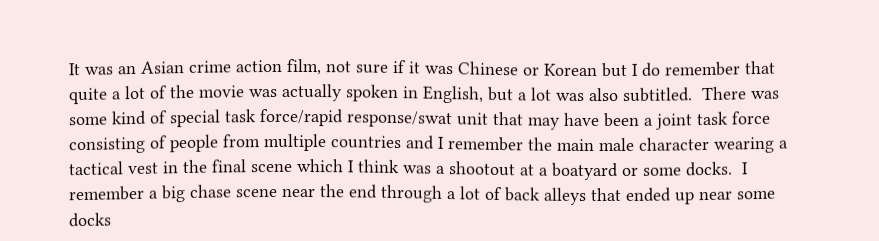It was an Asian crime action film, not sure if it was Chinese or Korean but I do remember that quite a lot of the movie was actually spoken in English, but a lot was also subtitled.  There was some kind of special task force/rapid response/swat unit that may have been a joint task force consisting of people from multiple countries and I remember the main male character wearing a tactical vest in the final scene which I think was a shootout at a boatyard or some docks.  I remember a big chase scene near the end through a lot of back alleys that ended up near some docks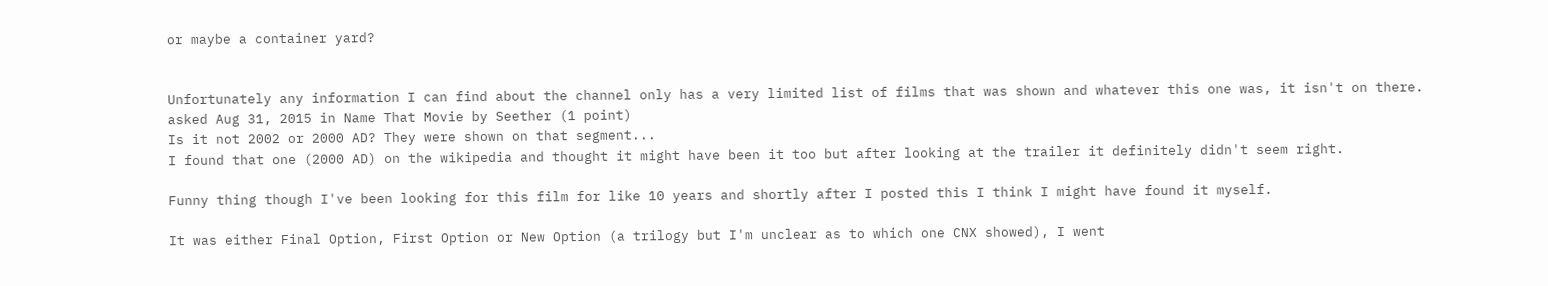or maybe a container yard?


Unfortunately any information I can find about the channel only has a very limited list of films that was shown and whatever this one was, it isn't on there.
asked Aug 31, 2015 in Name That Movie by Seether (1 point)
Is it not 2002 or 2000 AD? They were shown on that segment...
I found that one (2000 AD) on the wikipedia and thought it might have been it too but after looking at the trailer it definitely didn't seem right.

Funny thing though I've been looking for this film for like 10 years and shortly after I posted this I think I might have found it myself.

It was either Final Option, First Option or New Option (a trilogy but I'm unclear as to which one CNX showed), I went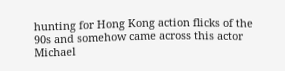hunting for Hong Kong action flicks of the 90s and somehow came across this actor Michael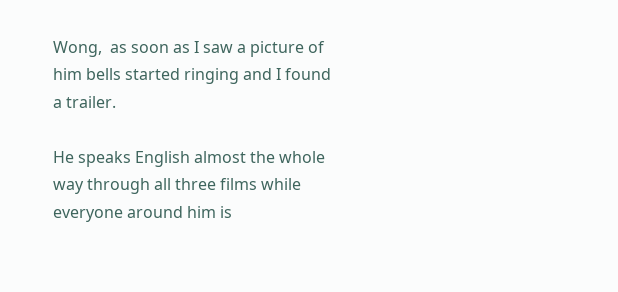Wong,  as soon as I saw a picture of him bells started ringing and I found a trailer.

He speaks English almost the whole way through all three films while everyone around him is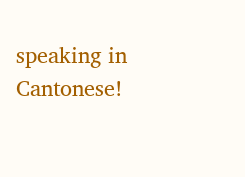speaking in Cantonese!